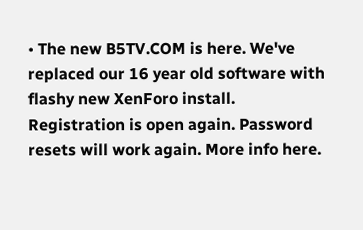• The new B5TV.COM is here. We've replaced our 16 year old software with flashy new XenForo install. Registration is open again. Password resets will work again. More info here.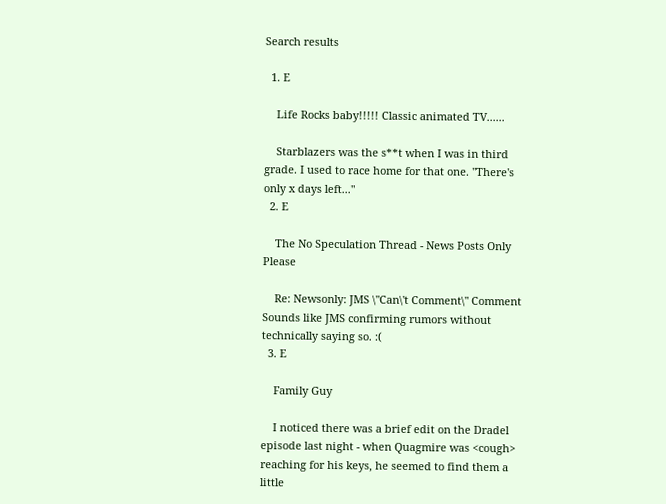Search results

  1. E

    Life Rocks baby!!!!! Classic animated TV......

    Starblazers was the s**t when I was in third grade. I used to race home for that one. "There's only x days left..."
  2. E

    The No Speculation Thread - News Posts Only Please

    Re: Newsonly: JMS \"Can\'t Comment\" Comment Sounds like JMS confirming rumors without technically saying so. :(
  3. E

    Family Guy

    I noticed there was a brief edit on the Dradel episode last night - when Quagmire was <cough> reaching for his keys, he seemed to find them a little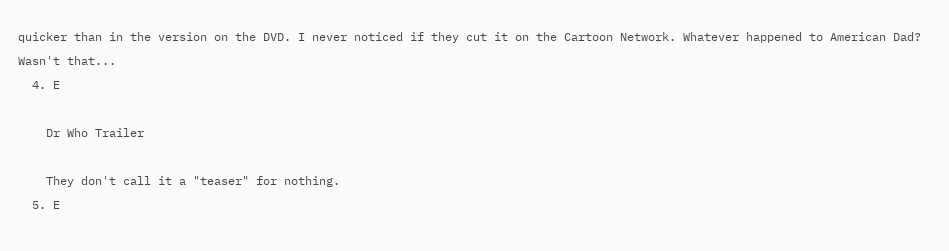quicker than in the version on the DVD. I never noticed if they cut it on the Cartoon Network. Whatever happened to American Dad? Wasn't that...
  4. E

    Dr Who Trailer

    They don't call it a "teaser" for nothing.
  5. E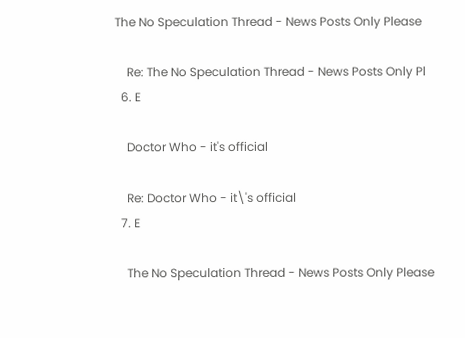The No Speculation Thread - News Posts Only Please

    Re: The No Speculation Thread - News Posts Only Pl
  6. E

    Doctor Who - it's official

    Re: Doctor Who - it\'s official
  7. E

    The No Speculation Thread - News Posts Only Please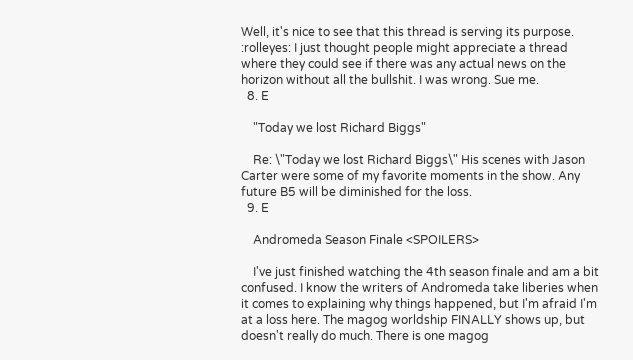Well, it's nice to see that this thread is serving its purpose. :rolleyes: I just thought people might appreciate a thread where they could see if there was any actual news on the horizon without all the bullshit. I was wrong. Sue me.
  8. E

    "Today we lost Richard Biggs"

    Re: \"Today we lost Richard Biggs\" His scenes with Jason Carter were some of my favorite moments in the show. Any future B5 will be diminished for the loss.
  9. E

    Andromeda Season Finale <SPOILERS>

    I've just finished watching the 4th season finale and am a bit confused. I know the writers of Andromeda take liberies when it comes to explaining why things happened, but I'm afraid I'm at a loss here. The magog worldship FINALLY shows up, but doesn't really do much. There is one magog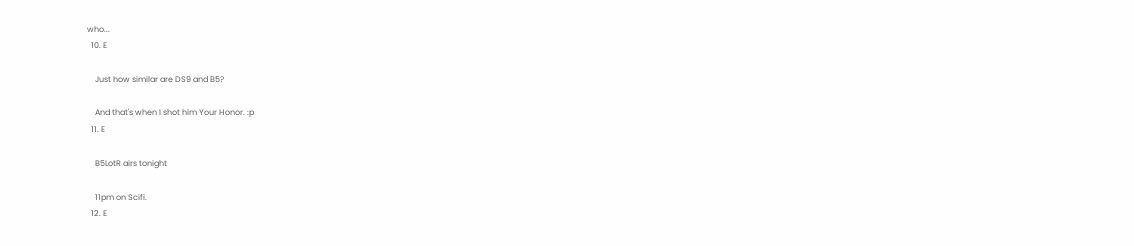who...
  10. E

    Just how similar are DS9 and B5?

    And that's when I shot him Your Honor. :p
  11. E

    B5LotR airs tonight

    11pm on Scifi.
  12. E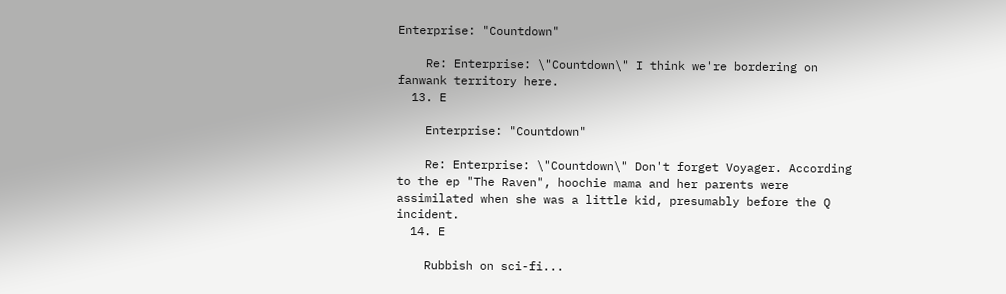Enterprise: "Countdown"

    Re: Enterprise: \"Countdown\" I think we're bordering on fanwank territory here.
  13. E

    Enterprise: "Countdown"

    Re: Enterprise: \"Countdown\" Don't forget Voyager. According to the ep "The Raven", hoochie mama and her parents were assimilated when she was a little kid, presumably before the Q incident.
  14. E

    Rubbish on sci-fi...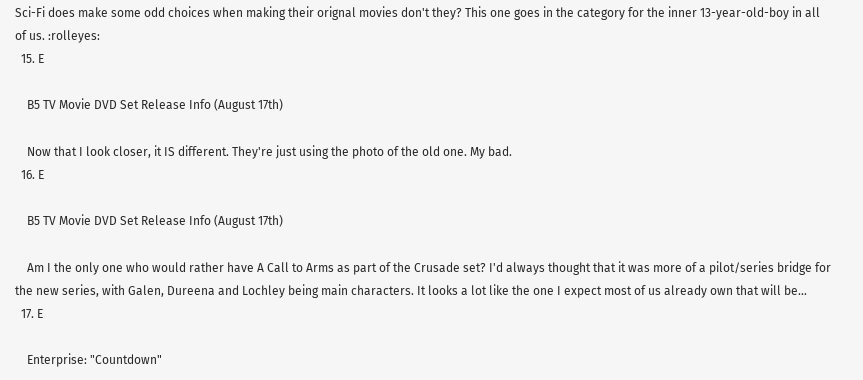Sci-Fi does make some odd choices when making their orignal movies don't they? This one goes in the category for the inner 13-year-old-boy in all of us. :rolleyes:
  15. E

    B5 TV Movie DVD Set Release Info (August 17th)

    Now that I look closer, it IS different. They're just using the photo of the old one. My bad.
  16. E

    B5 TV Movie DVD Set Release Info (August 17th)

    Am I the only one who would rather have A Call to Arms as part of the Crusade set? I'd always thought that it was more of a pilot/series bridge for the new series, with Galen, Dureena and Lochley being main characters. It looks a lot like the one I expect most of us already own that will be...
  17. E

    Enterprise: "Countdown"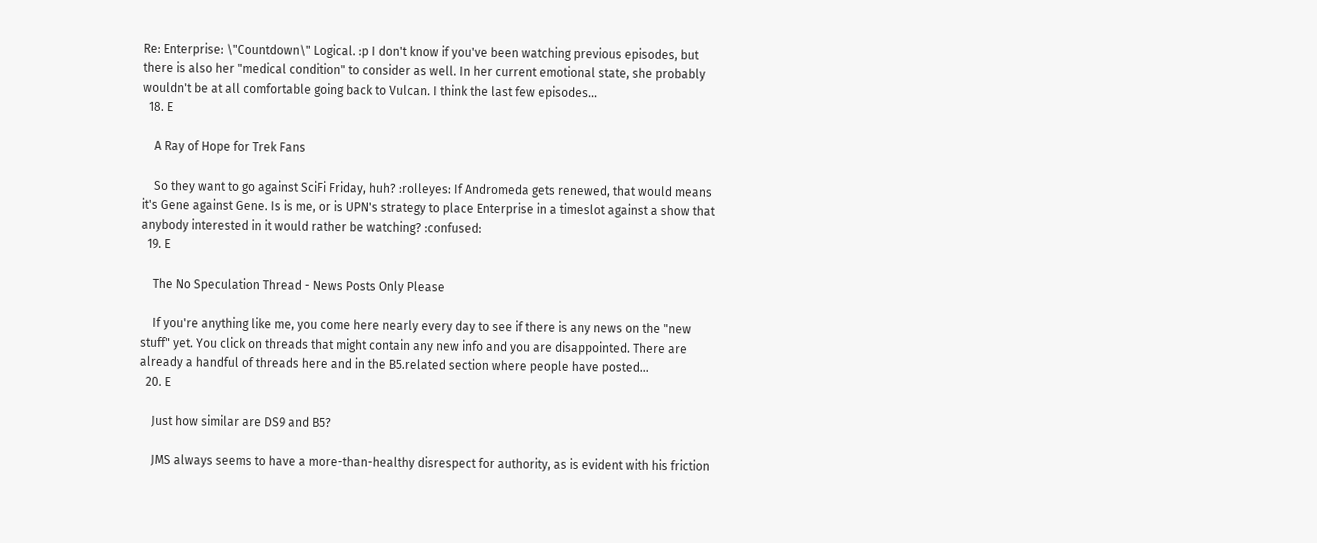Re: Enterprise: \"Countdown\" Logical. :p I don't know if you've been watching previous episodes, but there is also her "medical condition" to consider as well. In her current emotional state, she probably wouldn't be at all comfortable going back to Vulcan. I think the last few episodes...
  18. E

    A Ray of Hope for Trek Fans

    So they want to go against SciFi Friday, huh? :rolleyes: If Andromeda gets renewed, that would means it's Gene against Gene. Is is me, or is UPN's strategy to place Enterprise in a timeslot against a show that anybody interested in it would rather be watching? :confused:
  19. E

    The No Speculation Thread - News Posts Only Please

    If you're anything like me, you come here nearly every day to see if there is any news on the "new stuff" yet. You click on threads that might contain any new info and you are disappointed. There are already a handful of threads here and in the B5.related section where people have posted...
  20. E

    Just how similar are DS9 and B5?

    JMS always seems to have a more-than-healthy disrespect for authority, as is evident with his friction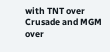with TNT over Crusade and MGM over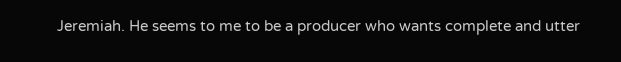Jeremiah. He seems to me to be a producer who wants complete and utter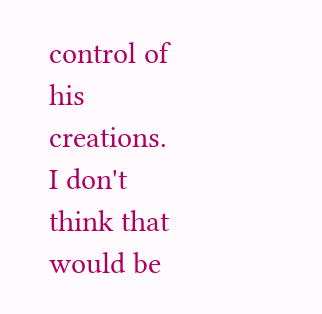control of his creations. I don't think that would be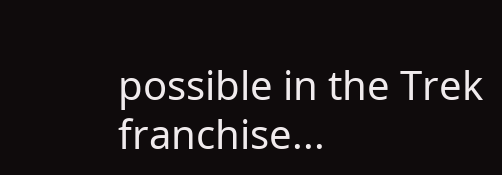possible in the Trek franchise...